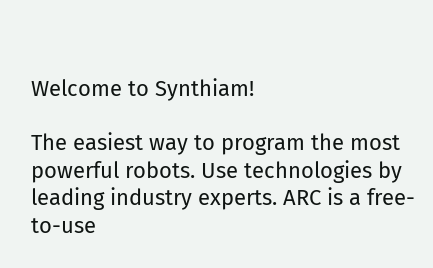Welcome to Synthiam!

The easiest way to program the most powerful robots. Use technologies by leading industry experts. ARC is a free-to-use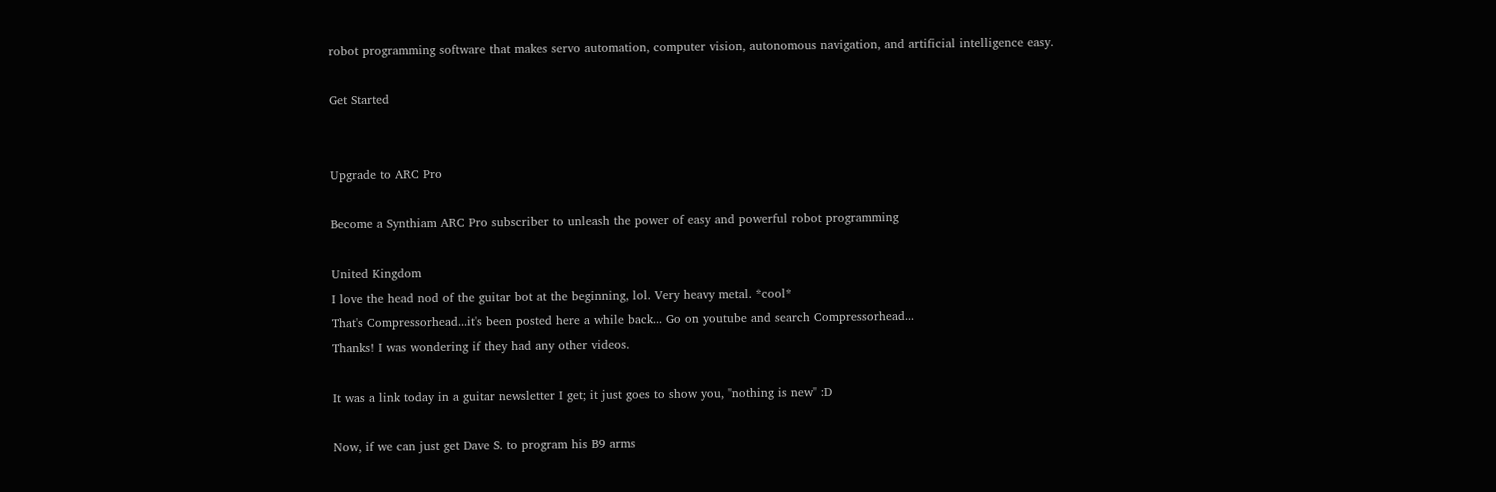robot programming software that makes servo automation, computer vision, autonomous navigation, and artificial intelligence easy.

Get Started


Upgrade to ARC Pro

Become a Synthiam ARC Pro subscriber to unleash the power of easy and powerful robot programming

United Kingdom
I love the head nod of the guitar bot at the beginning, lol. Very heavy metal. *cool*
That's Compressorhead...it's been posted here a while back... Go on youtube and search Compressorhead...
Thanks! I was wondering if they had any other videos.

It was a link today in a guitar newsletter I get; it just goes to show you, "nothing is new" :D

Now, if we can just get Dave S. to program his B9 arms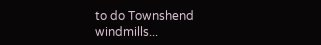to do Townshend windmills...